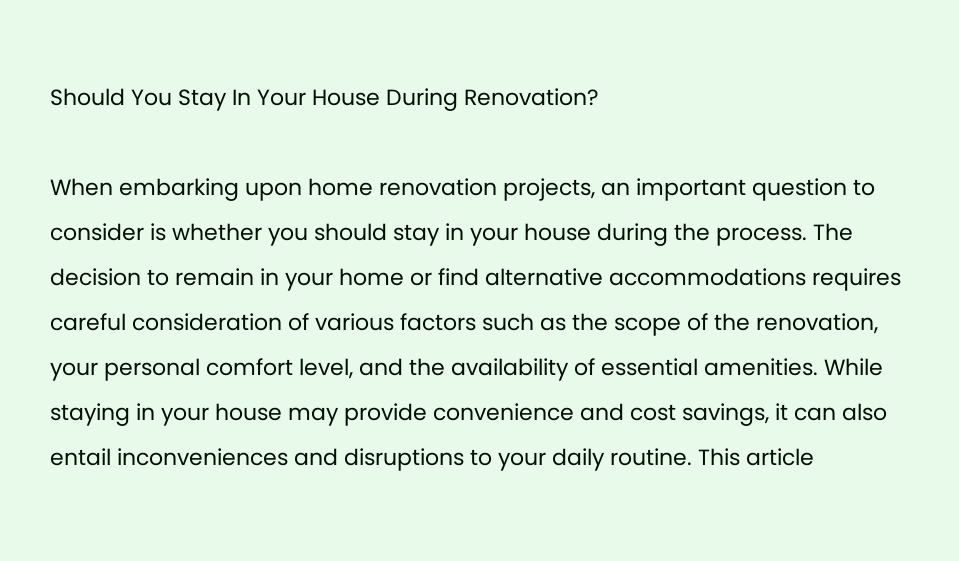Should You Stay In Your House During Renovation?

When embarking upon home renovation projects, an important question to consider is whether you should stay in your house during the process. The decision to remain in your home or find alternative accommodations requires careful consideration of various factors such as the scope of the renovation, your personal comfort level, and the availability of essential amenities. While staying in your house may provide convenience and cost savings, it can also entail inconveniences and disruptions to your daily routine. This article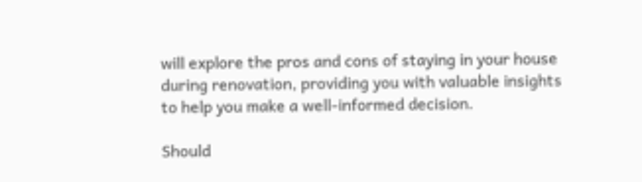will explore the pros and cons of staying in your house during renovation, providing you with valuable insights to help you make a well-informed decision.

Should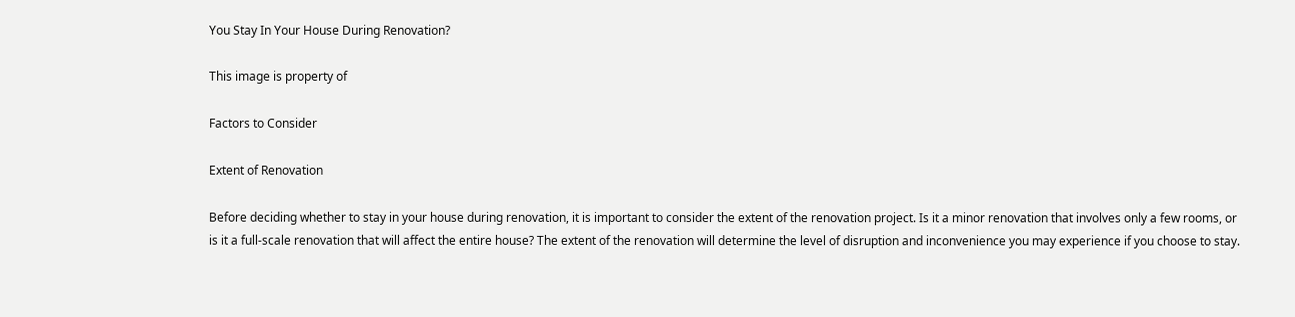You Stay In Your House During Renovation?

This image is property of

Factors to Consider

Extent of Renovation

Before deciding whether to stay in your house during renovation, it is important to consider the extent of the renovation project. Is it a minor renovation that involves only a few rooms, or is it a full-scale renovation that will affect the entire house? The extent of the renovation will determine the level of disruption and inconvenience you may experience if you choose to stay.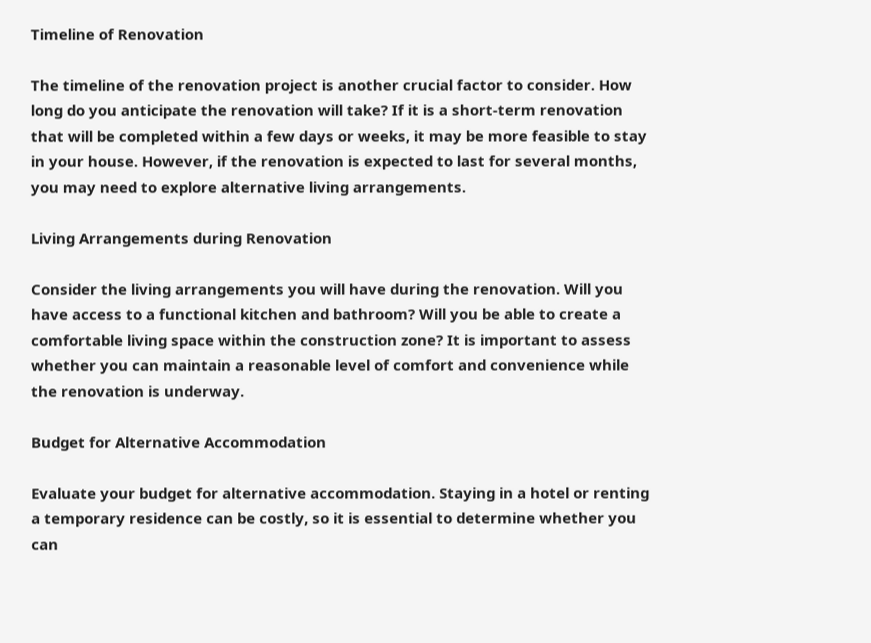Timeline of Renovation

The timeline of the renovation project is another crucial factor to consider. How long do you anticipate the renovation will take? If it is a short-term renovation that will be completed within a few days or weeks, it may be more feasible to stay in your house. However, if the renovation is expected to last for several months, you may need to explore alternative living arrangements.

Living Arrangements during Renovation

Consider the living arrangements you will have during the renovation. Will you have access to a functional kitchen and bathroom? Will you be able to create a comfortable living space within the construction zone? It is important to assess whether you can maintain a reasonable level of comfort and convenience while the renovation is underway.

Budget for Alternative Accommodation

Evaluate your budget for alternative accommodation. Staying in a hotel or renting a temporary residence can be costly, so it is essential to determine whether you can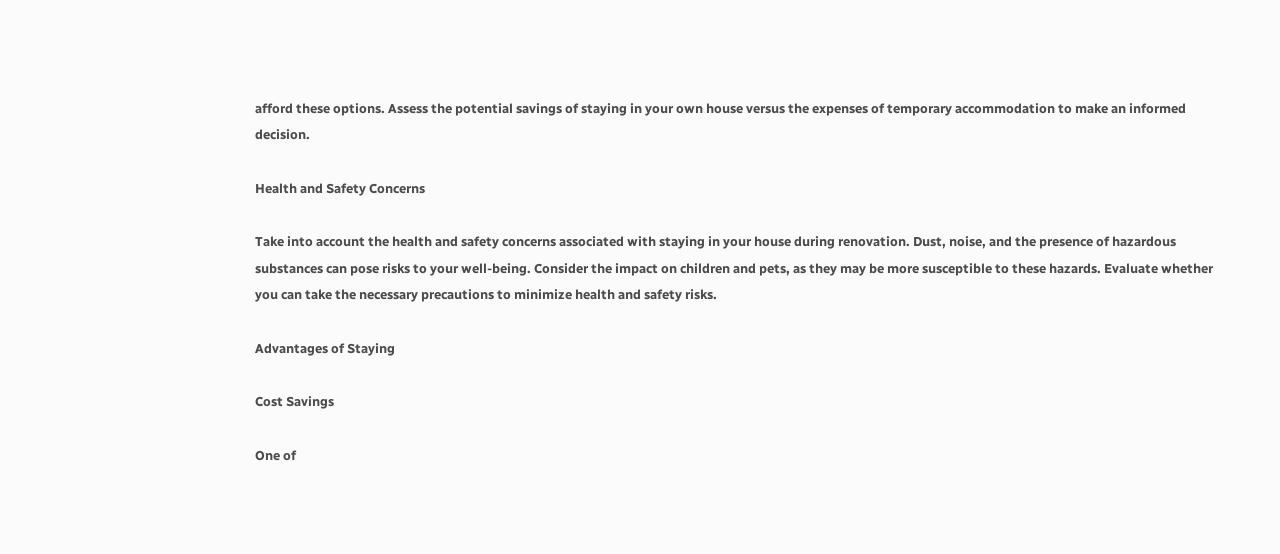afford these options. Assess the potential savings of staying in your own house versus the expenses of temporary accommodation to make an informed decision.

Health and Safety Concerns

Take into account the health and safety concerns associated with staying in your house during renovation. Dust, noise, and the presence of hazardous substances can pose risks to your well-being. Consider the impact on children and pets, as they may be more susceptible to these hazards. Evaluate whether you can take the necessary precautions to minimize health and safety risks.

Advantages of Staying

Cost Savings

One of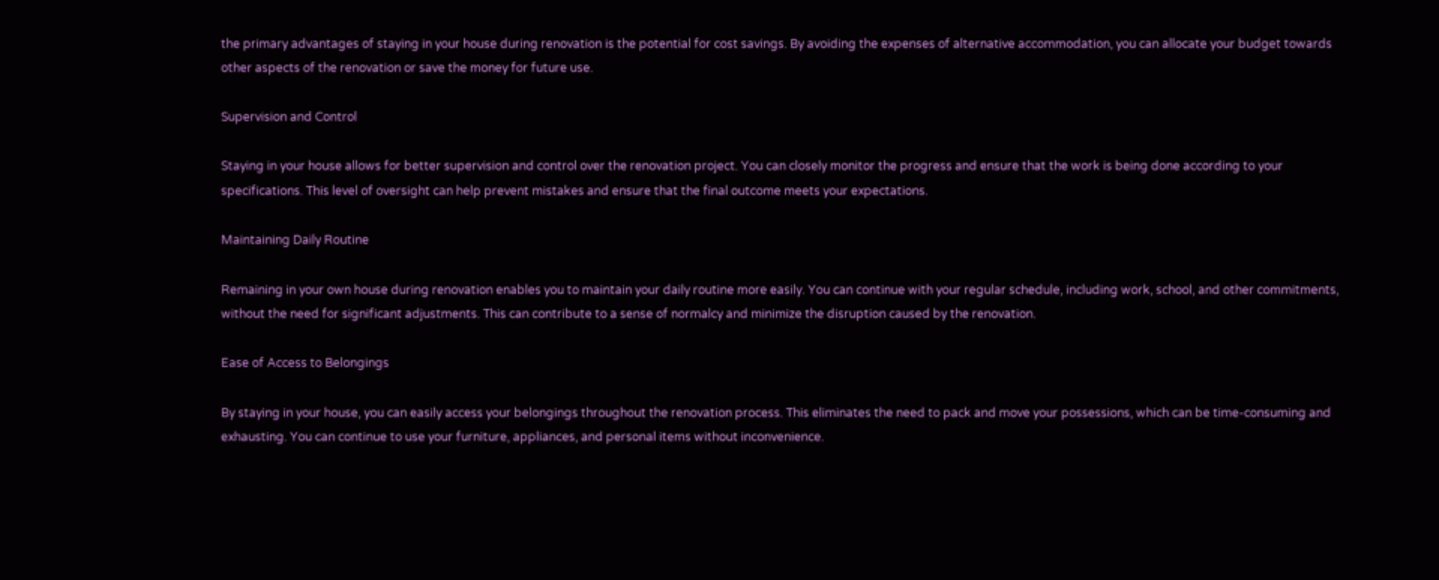the primary advantages of staying in your house during renovation is the potential for cost savings. By avoiding the expenses of alternative accommodation, you can allocate your budget towards other aspects of the renovation or save the money for future use.

Supervision and Control

Staying in your house allows for better supervision and control over the renovation project. You can closely monitor the progress and ensure that the work is being done according to your specifications. This level of oversight can help prevent mistakes and ensure that the final outcome meets your expectations.

Maintaining Daily Routine

Remaining in your own house during renovation enables you to maintain your daily routine more easily. You can continue with your regular schedule, including work, school, and other commitments, without the need for significant adjustments. This can contribute to a sense of normalcy and minimize the disruption caused by the renovation.

Ease of Access to Belongings

By staying in your house, you can easily access your belongings throughout the renovation process. This eliminates the need to pack and move your possessions, which can be time-consuming and exhausting. You can continue to use your furniture, appliances, and personal items without inconvenience.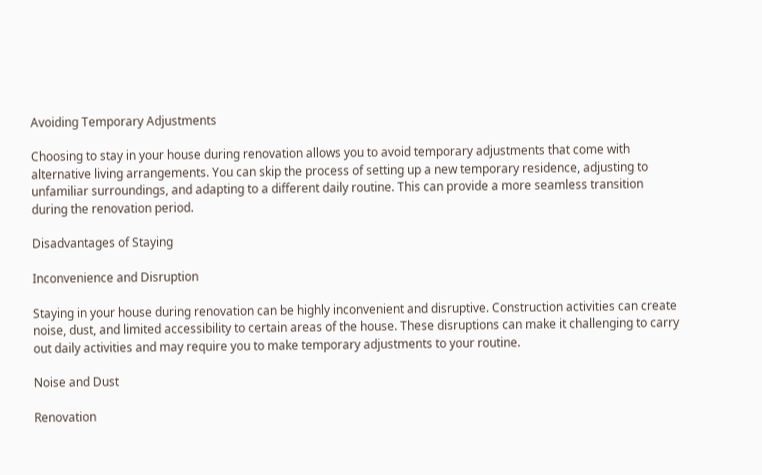Avoiding Temporary Adjustments

Choosing to stay in your house during renovation allows you to avoid temporary adjustments that come with alternative living arrangements. You can skip the process of setting up a new temporary residence, adjusting to unfamiliar surroundings, and adapting to a different daily routine. This can provide a more seamless transition during the renovation period.

Disadvantages of Staying

Inconvenience and Disruption

Staying in your house during renovation can be highly inconvenient and disruptive. Construction activities can create noise, dust, and limited accessibility to certain areas of the house. These disruptions can make it challenging to carry out daily activities and may require you to make temporary adjustments to your routine.

Noise and Dust

Renovation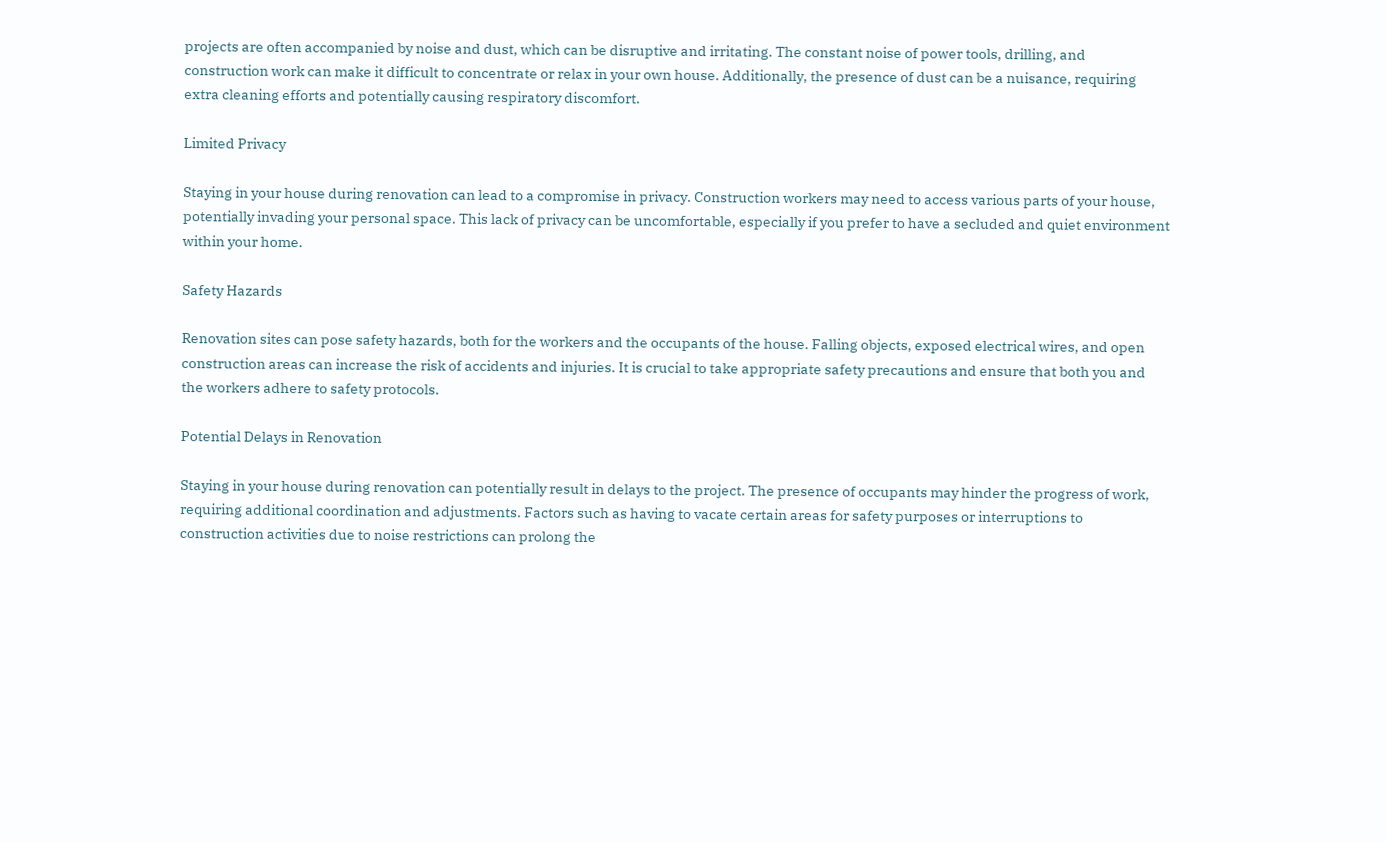projects are often accompanied by noise and dust, which can be disruptive and irritating. The constant noise of power tools, drilling, and construction work can make it difficult to concentrate or relax in your own house. Additionally, the presence of dust can be a nuisance, requiring extra cleaning efforts and potentially causing respiratory discomfort.

Limited Privacy

Staying in your house during renovation can lead to a compromise in privacy. Construction workers may need to access various parts of your house, potentially invading your personal space. This lack of privacy can be uncomfortable, especially if you prefer to have a secluded and quiet environment within your home.

Safety Hazards

Renovation sites can pose safety hazards, both for the workers and the occupants of the house. Falling objects, exposed electrical wires, and open construction areas can increase the risk of accidents and injuries. It is crucial to take appropriate safety precautions and ensure that both you and the workers adhere to safety protocols.

Potential Delays in Renovation

Staying in your house during renovation can potentially result in delays to the project. The presence of occupants may hinder the progress of work, requiring additional coordination and adjustments. Factors such as having to vacate certain areas for safety purposes or interruptions to construction activities due to noise restrictions can prolong the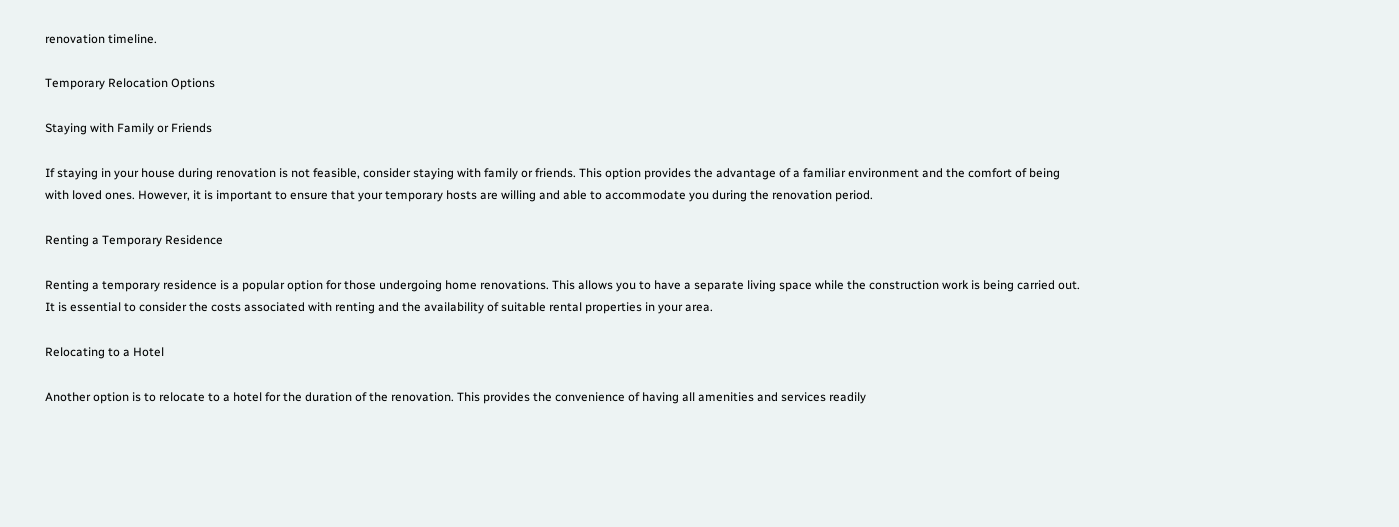renovation timeline.

Temporary Relocation Options

Staying with Family or Friends

If staying in your house during renovation is not feasible, consider staying with family or friends. This option provides the advantage of a familiar environment and the comfort of being with loved ones. However, it is important to ensure that your temporary hosts are willing and able to accommodate you during the renovation period.

Renting a Temporary Residence

Renting a temporary residence is a popular option for those undergoing home renovations. This allows you to have a separate living space while the construction work is being carried out. It is essential to consider the costs associated with renting and the availability of suitable rental properties in your area.

Relocating to a Hotel

Another option is to relocate to a hotel for the duration of the renovation. This provides the convenience of having all amenities and services readily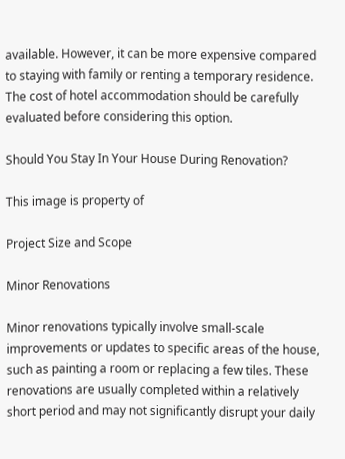available. However, it can be more expensive compared to staying with family or renting a temporary residence. The cost of hotel accommodation should be carefully evaluated before considering this option.

Should You Stay In Your House During Renovation?

This image is property of

Project Size and Scope

Minor Renovations

Minor renovations typically involve small-scale improvements or updates to specific areas of the house, such as painting a room or replacing a few tiles. These renovations are usually completed within a relatively short period and may not significantly disrupt your daily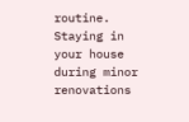routine. Staying in your house during minor renovations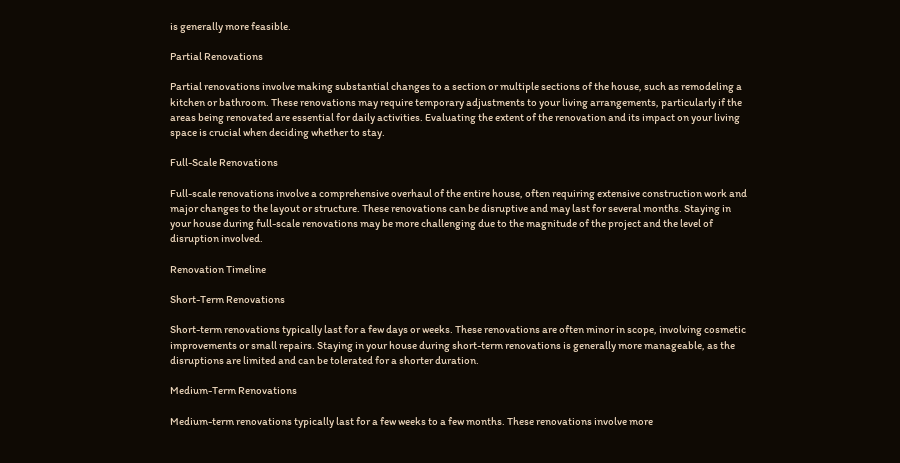is generally more feasible.

Partial Renovations

Partial renovations involve making substantial changes to a section or multiple sections of the house, such as remodeling a kitchen or bathroom. These renovations may require temporary adjustments to your living arrangements, particularly if the areas being renovated are essential for daily activities. Evaluating the extent of the renovation and its impact on your living space is crucial when deciding whether to stay.

Full-Scale Renovations

Full-scale renovations involve a comprehensive overhaul of the entire house, often requiring extensive construction work and major changes to the layout or structure. These renovations can be disruptive and may last for several months. Staying in your house during full-scale renovations may be more challenging due to the magnitude of the project and the level of disruption involved.

Renovation Timeline

Short-Term Renovations

Short-term renovations typically last for a few days or weeks. These renovations are often minor in scope, involving cosmetic improvements or small repairs. Staying in your house during short-term renovations is generally more manageable, as the disruptions are limited and can be tolerated for a shorter duration.

Medium-Term Renovations

Medium-term renovations typically last for a few weeks to a few months. These renovations involve more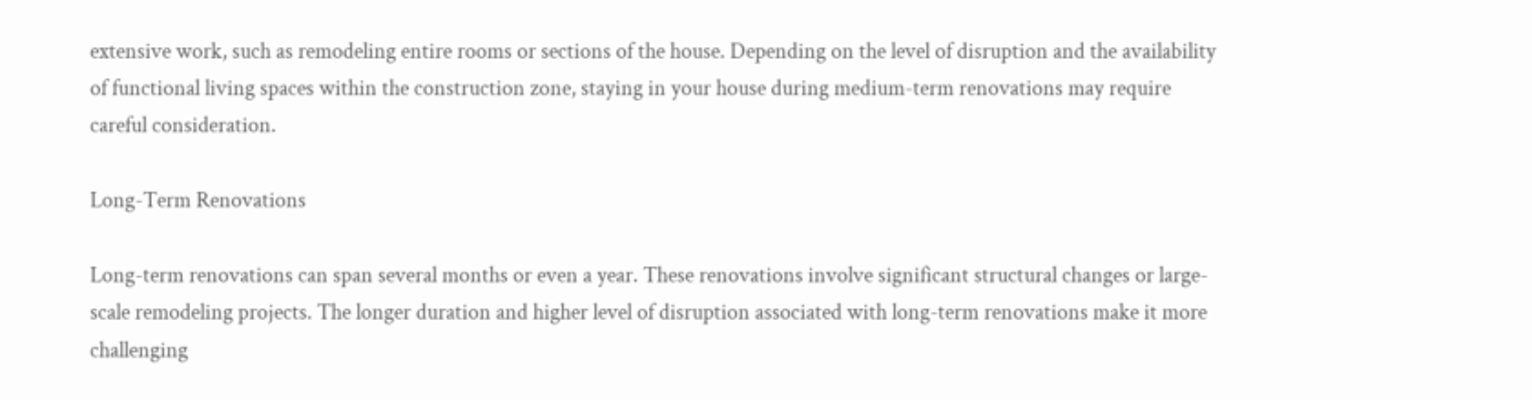extensive work, such as remodeling entire rooms or sections of the house. Depending on the level of disruption and the availability of functional living spaces within the construction zone, staying in your house during medium-term renovations may require careful consideration.

Long-Term Renovations

Long-term renovations can span several months or even a year. These renovations involve significant structural changes or large-scale remodeling projects. The longer duration and higher level of disruption associated with long-term renovations make it more challenging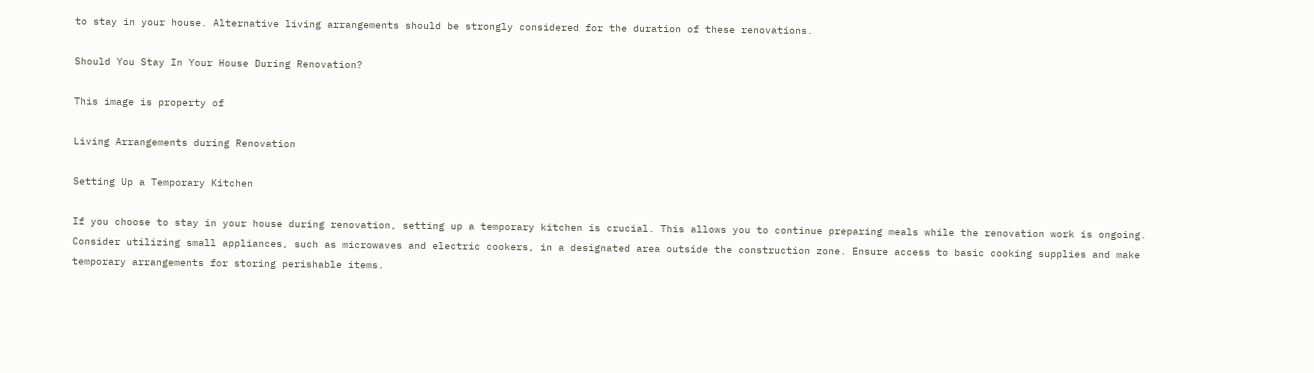to stay in your house. Alternative living arrangements should be strongly considered for the duration of these renovations.

Should You Stay In Your House During Renovation?

This image is property of

Living Arrangements during Renovation

Setting Up a Temporary Kitchen

If you choose to stay in your house during renovation, setting up a temporary kitchen is crucial. This allows you to continue preparing meals while the renovation work is ongoing. Consider utilizing small appliances, such as microwaves and electric cookers, in a designated area outside the construction zone. Ensure access to basic cooking supplies and make temporary arrangements for storing perishable items.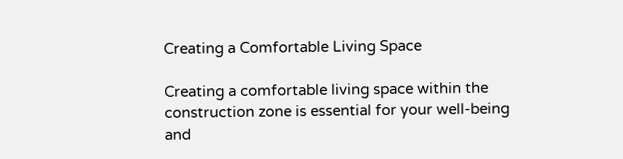Creating a Comfortable Living Space

Creating a comfortable living space within the construction zone is essential for your well-being and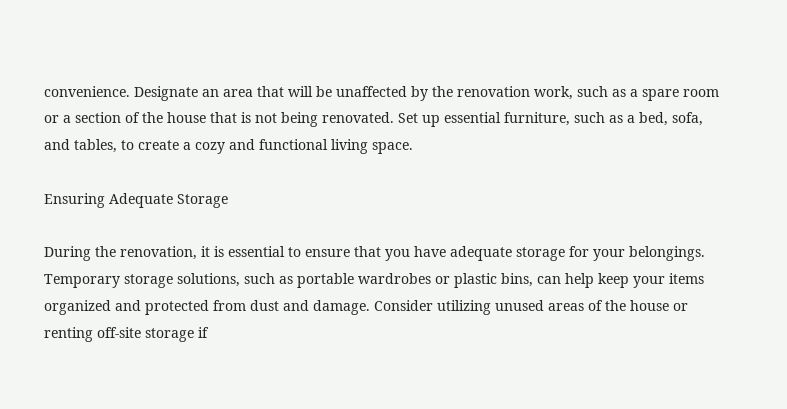convenience. Designate an area that will be unaffected by the renovation work, such as a spare room or a section of the house that is not being renovated. Set up essential furniture, such as a bed, sofa, and tables, to create a cozy and functional living space.

Ensuring Adequate Storage

During the renovation, it is essential to ensure that you have adequate storage for your belongings. Temporary storage solutions, such as portable wardrobes or plastic bins, can help keep your items organized and protected from dust and damage. Consider utilizing unused areas of the house or renting off-site storage if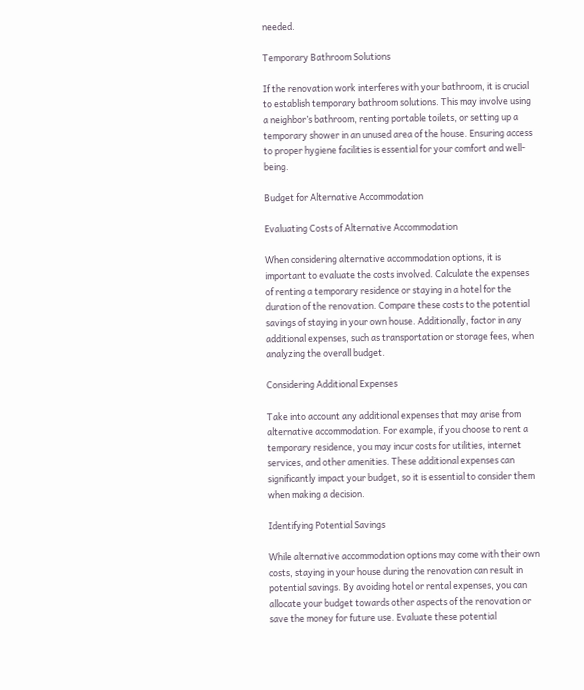needed.

Temporary Bathroom Solutions

If the renovation work interferes with your bathroom, it is crucial to establish temporary bathroom solutions. This may involve using a neighbor’s bathroom, renting portable toilets, or setting up a temporary shower in an unused area of the house. Ensuring access to proper hygiene facilities is essential for your comfort and well-being.

Budget for Alternative Accommodation

Evaluating Costs of Alternative Accommodation

When considering alternative accommodation options, it is important to evaluate the costs involved. Calculate the expenses of renting a temporary residence or staying in a hotel for the duration of the renovation. Compare these costs to the potential savings of staying in your own house. Additionally, factor in any additional expenses, such as transportation or storage fees, when analyzing the overall budget.

Considering Additional Expenses

Take into account any additional expenses that may arise from alternative accommodation. For example, if you choose to rent a temporary residence, you may incur costs for utilities, internet services, and other amenities. These additional expenses can significantly impact your budget, so it is essential to consider them when making a decision.

Identifying Potential Savings

While alternative accommodation options may come with their own costs, staying in your house during the renovation can result in potential savings. By avoiding hotel or rental expenses, you can allocate your budget towards other aspects of the renovation or save the money for future use. Evaluate these potential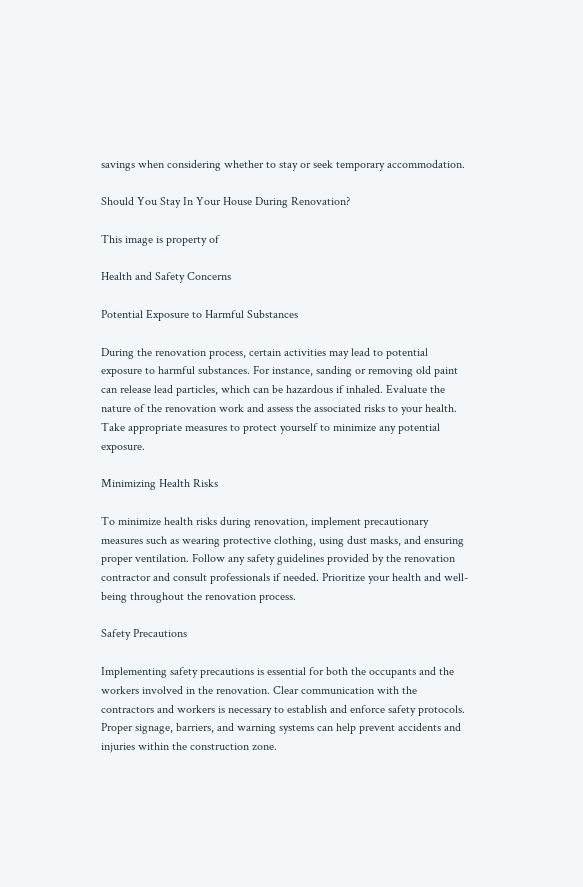savings when considering whether to stay or seek temporary accommodation.

Should You Stay In Your House During Renovation?

This image is property of

Health and Safety Concerns

Potential Exposure to Harmful Substances

During the renovation process, certain activities may lead to potential exposure to harmful substances. For instance, sanding or removing old paint can release lead particles, which can be hazardous if inhaled. Evaluate the nature of the renovation work and assess the associated risks to your health. Take appropriate measures to protect yourself to minimize any potential exposure.

Minimizing Health Risks

To minimize health risks during renovation, implement precautionary measures such as wearing protective clothing, using dust masks, and ensuring proper ventilation. Follow any safety guidelines provided by the renovation contractor and consult professionals if needed. Prioritize your health and well-being throughout the renovation process.

Safety Precautions

Implementing safety precautions is essential for both the occupants and the workers involved in the renovation. Clear communication with the contractors and workers is necessary to establish and enforce safety protocols. Proper signage, barriers, and warning systems can help prevent accidents and injuries within the construction zone.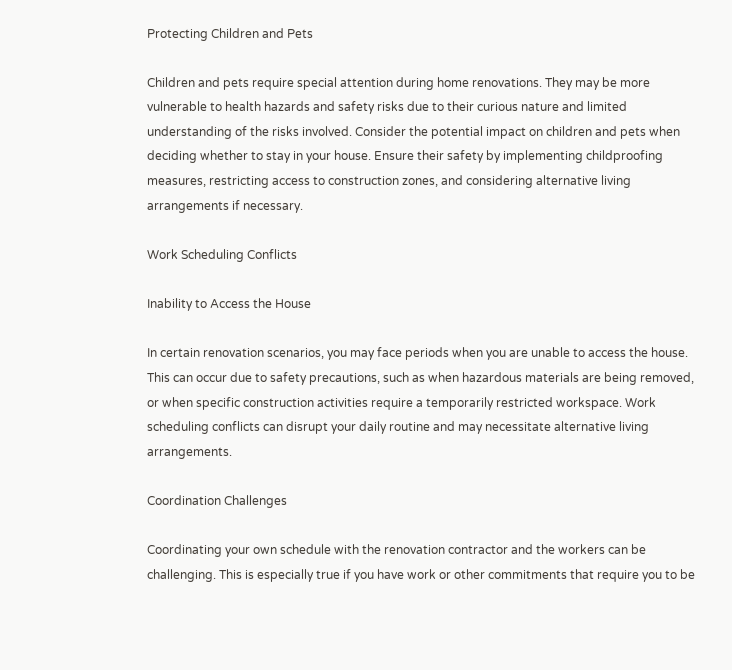Protecting Children and Pets

Children and pets require special attention during home renovations. They may be more vulnerable to health hazards and safety risks due to their curious nature and limited understanding of the risks involved. Consider the potential impact on children and pets when deciding whether to stay in your house. Ensure their safety by implementing childproofing measures, restricting access to construction zones, and considering alternative living arrangements if necessary.

Work Scheduling Conflicts

Inability to Access the House

In certain renovation scenarios, you may face periods when you are unable to access the house. This can occur due to safety precautions, such as when hazardous materials are being removed, or when specific construction activities require a temporarily restricted workspace. Work scheduling conflicts can disrupt your daily routine and may necessitate alternative living arrangements.

Coordination Challenges

Coordinating your own schedule with the renovation contractor and the workers can be challenging. This is especially true if you have work or other commitments that require you to be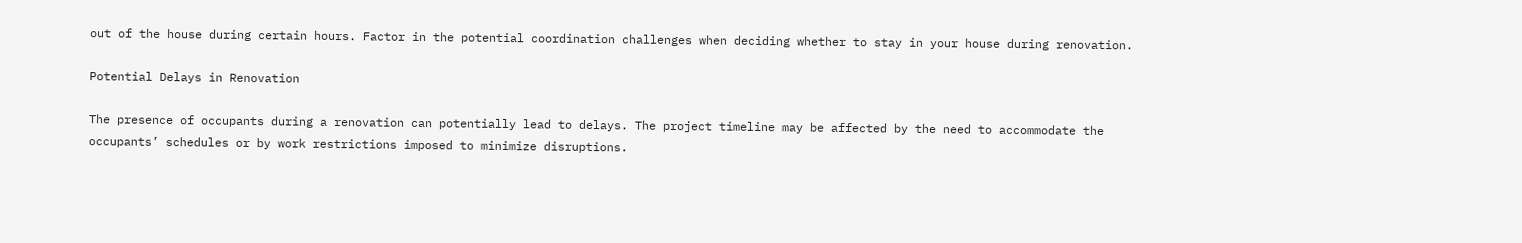out of the house during certain hours. Factor in the potential coordination challenges when deciding whether to stay in your house during renovation.

Potential Delays in Renovation

The presence of occupants during a renovation can potentially lead to delays. The project timeline may be affected by the need to accommodate the occupants’ schedules or by work restrictions imposed to minimize disruptions.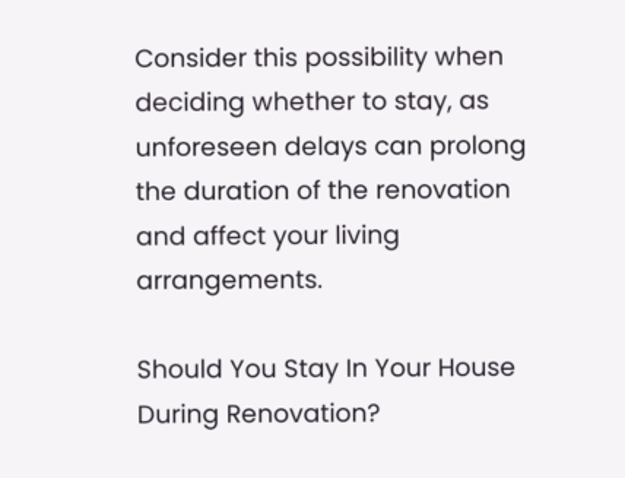Consider this possibility when deciding whether to stay, as unforeseen delays can prolong the duration of the renovation and affect your living arrangements.

Should You Stay In Your House During Renovation?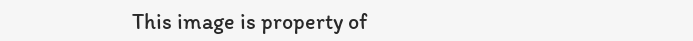This image is property of